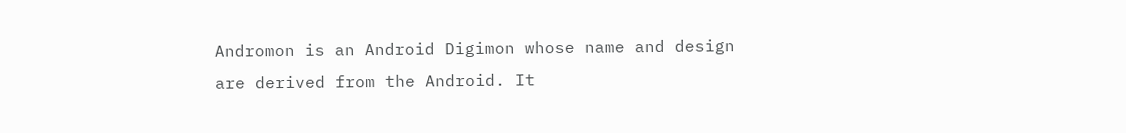Andromon is an Android Digimon whose name and design are derived from the Android. It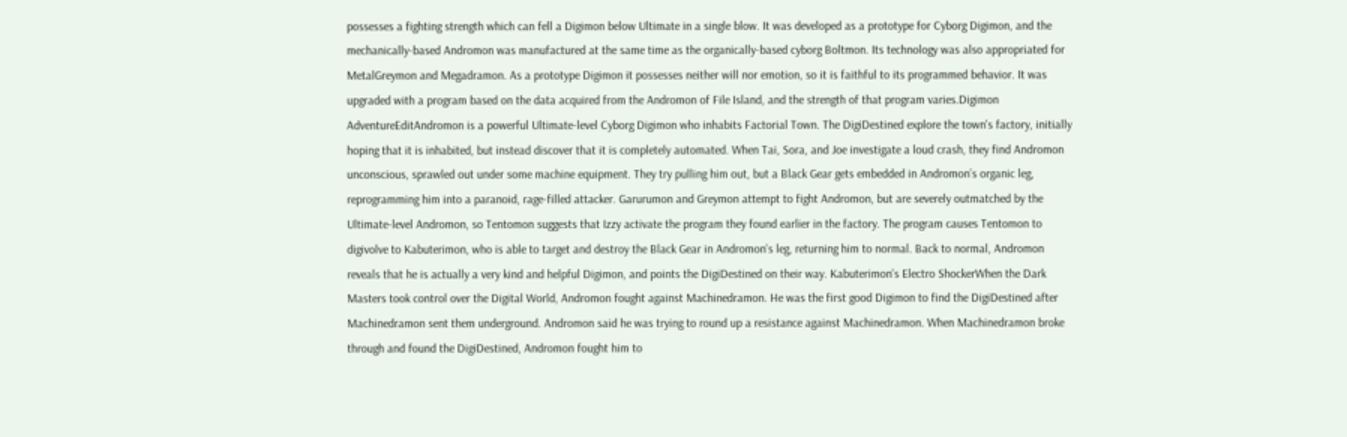possesses a fighting strength which can fell a Digimon below Ultimate in a single blow. It was developed as a prototype for Cyborg Digimon, and the mechanically-based Andromon was manufactured at the same time as the organically-based cyborg Boltmon. Its technology was also appropriated for MetalGreymon and Megadramon. As a prototype Digimon it possesses neither will nor emotion, so it is faithful to its programmed behavior. It was upgraded with a program based on the data acquired from the Andromon of File Island, and the strength of that program varies.Digimon AdventureEditAndromon is a powerful Ultimate-level Cyborg Digimon who inhabits Factorial Town. The DigiDestined explore the town's factory, initially hoping that it is inhabited, but instead discover that it is completely automated. When Tai, Sora, and Joe investigate a loud crash, they find Andromon unconscious, sprawled out under some machine equipment. They try pulling him out, but a Black Gear gets embedded in Andromon’s organic leg, reprogramming him into a paranoid, rage-filled attacker. Garurumon and Greymon attempt to fight Andromon, but are severely outmatched by the Ultimate-level Andromon, so Tentomon suggests that Izzy activate the program they found earlier in the factory. The program causes Tentomon to digivolve to Kabuterimon, who is able to target and destroy the Black Gear in Andromon's leg, returning him to normal. Back to normal, Andromon reveals that he is actually a very kind and helpful Digimon, and points the DigiDestined on their way. Kabuterimon's Electro ShockerWhen the Dark Masters took control over the Digital World, Andromon fought against Machinedramon. He was the first good Digimon to find the DigiDestined after Machinedramon sent them underground. Andromon said he was trying to round up a resistance against Machinedramon. When Machinedramon broke through and found the DigiDestined, Andromon fought him to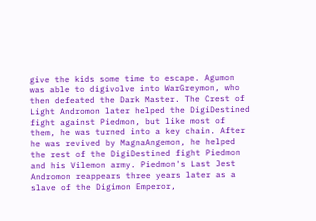give the kids some time to escape. Agumon was able to digivolve into WarGreymon, who then defeated the Dark Master. The Crest of Light Andromon later helped the DigiDestined fight against Piedmon, but like most of them, he was turned into a key chain. After he was revived by MagnaAngemon, he helped the rest of the DigiDestined fight Piedmon and his Vilemon army. Piedmon's Last Jest Andromon reappears three years later as a slave of the Digimon Emperor,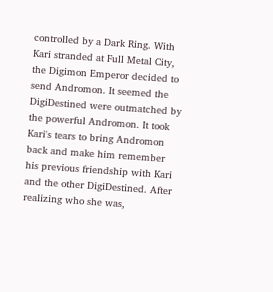controlled by a Dark Ring. With Kari stranded at Full Metal City, the Digimon Emperor decided to send Andromon. It seemed the DigiDestined were outmatched by the powerful Andromon. It took Kari's tears to bring Andromon back and make him remember his previous friendship with Kari and the other DigiDestined. After realizing who she was,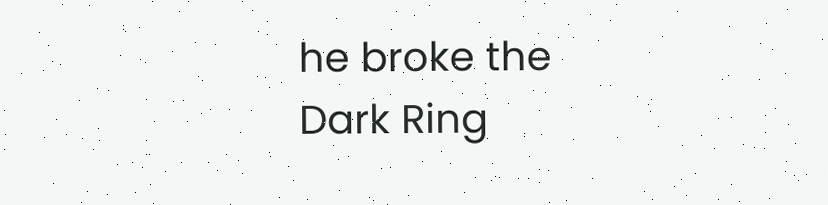he broke the Dark Ring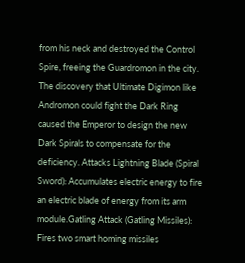from his neck and destroyed the Control Spire, freeing the Guardromon in the city. The discovery that Ultimate Digimon like Andromon could fight the Dark Ring caused the Emperor to design the new Dark Spirals to compensate for the deficiency. Attacks Lightning Blade (Spiral Sword): Accumulates electric energy to fire an electric blade of energy from its arm module.Gatling Attack (Gatling Missiles): Fires two smart homing missiles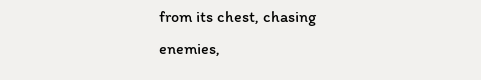from its chest, chasing enemies,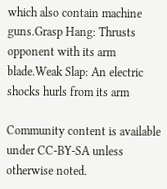which also contain machine guns.Grasp Hang: Thrusts opponent with its arm blade.Weak Slap: An electric shocks hurls from its arm

Community content is available under CC-BY-SA unless otherwise noted.